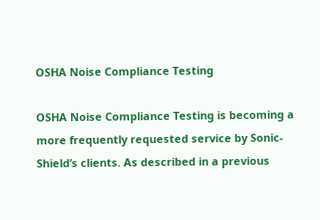OSHA Noise Compliance Testing

OSHA Noise Compliance Testing is becoming a more frequently requested service by Sonic-Shield’s clients. As described in a previous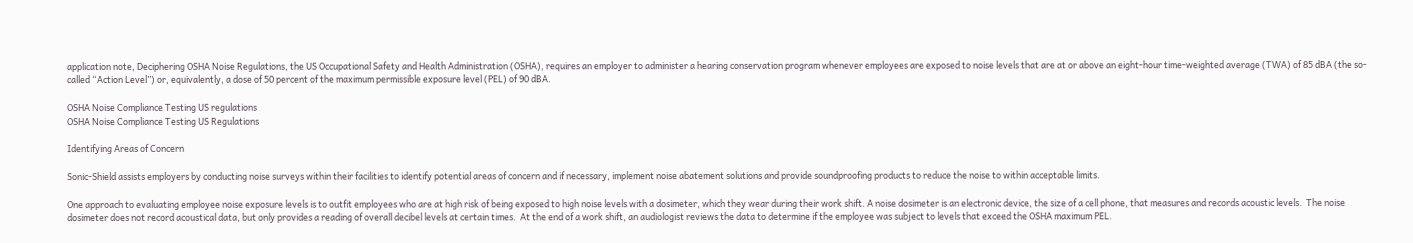application note, Deciphering OSHA Noise Regulations, the US Occupational Safety and Health Administration (OSHA), requires an employer to administer a hearing conservation program whenever employees are exposed to noise levels that are at or above an eight-hour time-weighted average (TWA) of 85 dBA (the so-called “Action Level”) or, equivalently, a dose of 50 percent of the maximum permissible exposure level (PEL) of 90 dBA.

OSHA Noise Compliance Testing US regulations
OSHA Noise Compliance Testing US Regulations

Identifying Areas of Concern

Sonic-Shield assists employers by conducting noise surveys within their facilities to identify potential areas of concern and if necessary, implement noise abatement solutions and provide soundproofing products to reduce the noise to within acceptable limits.

One approach to evaluating employee noise exposure levels is to outfit employees who are at high risk of being exposed to high noise levels with a dosimeter, which they wear during their work shift. A noise dosimeter is an electronic device, the size of a cell phone, that measures and records acoustic levels.  The noise dosimeter does not record acoustical data, but only provides a reading of overall decibel levels at certain times.  At the end of a work shift, an audiologist reviews the data to determine if the employee was subject to levels that exceed the OSHA maximum PEL.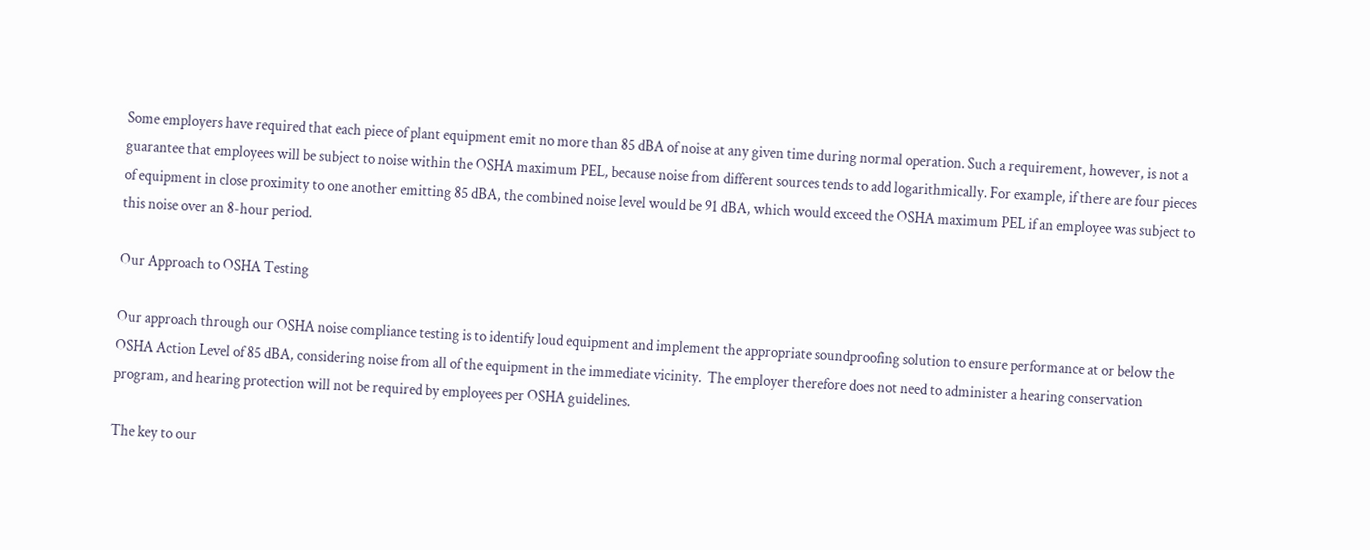Some employers have required that each piece of plant equipment emit no more than 85 dBA of noise at any given time during normal operation. Such a requirement, however, is not a guarantee that employees will be subject to noise within the OSHA maximum PEL, because noise from different sources tends to add logarithmically. For example, if there are four pieces of equipment in close proximity to one another emitting 85 dBA, the combined noise level would be 91 dBA, which would exceed the OSHA maximum PEL if an employee was subject to this noise over an 8-hour period.

Our Approach to OSHA Testing

Our approach through our OSHA noise compliance testing is to identify loud equipment and implement the appropriate soundproofing solution to ensure performance at or below the OSHA Action Level of 85 dBA, considering noise from all of the equipment in the immediate vicinity.  The employer therefore does not need to administer a hearing conservation program, and hearing protection will not be required by employees per OSHA guidelines.

The key to our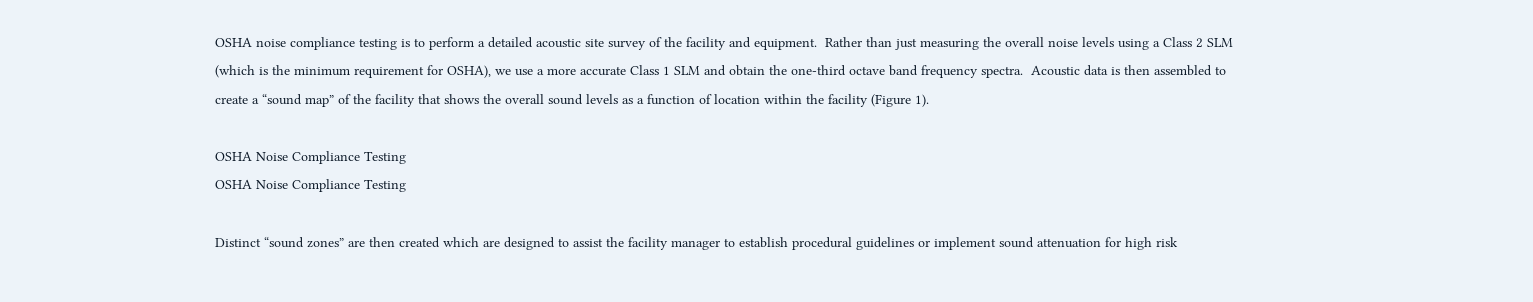OSHA noise compliance testing is to perform a detailed acoustic site survey of the facility and equipment.  Rather than just measuring the overall noise levels using a Class 2 SLM (which is the minimum requirement for OSHA), we use a more accurate Class 1 SLM and obtain the one-third octave band frequency spectra.  Acoustic data is then assembled to create a “sound map” of the facility that shows the overall sound levels as a function of location within the facility (Figure 1).

OSHA Noise Compliance Testing
OSHA Noise Compliance Testing

Distinct “sound zones” are then created which are designed to assist the facility manager to establish procedural guidelines or implement sound attenuation for high risk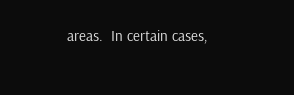areas.  In certain cases,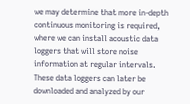we may determine that more in-depth continuous monitoring is required, where we can install acoustic data loggers that will store noise information at regular intervals.  These data loggers can later be downloaded and analyzed by our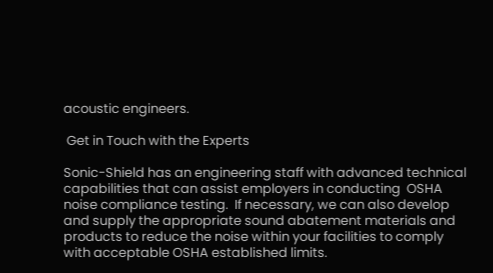acoustic engineers.

 Get in Touch with the Experts

Sonic-Shield has an engineering staff with advanced technical capabilities that can assist employers in conducting  OSHA noise compliance testing.  If necessary, we can also develop and supply the appropriate sound abatement materials and products to reduce the noise within your facilities to comply with acceptable OSHA established limits.